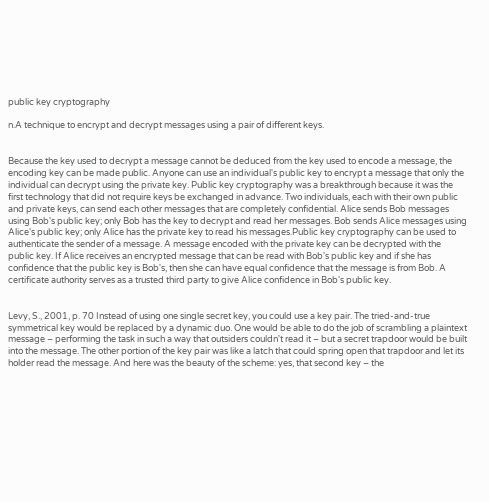public key cryptography

n.A technique to encrypt and decrypt messages using a pair of different keys.


Because the key used to decrypt a message cannot be deduced from the key used to encode a message, the encoding key can be made public. Anyone can use an individual's public key to encrypt a message that only the individual can decrypt using the private key. Public key cryptography was a breakthrough because it was the first technology that did not require keys be exchanged in advance. Two individuals, each with their own public and private keys, can send each other messages that are completely confidential. Alice sends Bob messages using Bob's public key; only Bob has the key to decrypt and read her messages. Bob sends Alice messages using Alice's public key; only Alice has the private key to read his messages.Public key cryptography can be used to authenticate the sender of a message. A message encoded with the private key can be decrypted with the public key. If Alice receives an encrypted message that can be read with Bob's public key and if she has confidence that the public key is Bob's, then she can have equal confidence that the message is from Bob. A certificate authority serves as a trusted third party to give Alice confidence in Bob's public key.


Levy, S., 2001, p. 70 Instead of using one single secret key, you could use a key pair. The tried-and-true symmetrical key would be replaced by a dynamic duo. One would be able to do the job of scrambling a plaintext message – performing the task in such a way that outsiders couldn't read it – but a secret trapdoor would be built into the message. The other portion of the key pair was like a latch that could spring open that trapdoor and let its holder read the message. And here was the beauty of the scheme: yes, that second key – the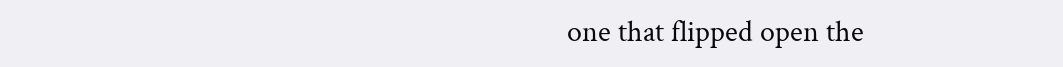one that flipped open the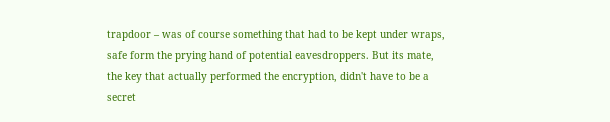trapdoor – was of course something that had to be kept under wraps, safe form the prying hand of potential eavesdroppers. But its mate, the key that actually performed the encryption, didn't have to be a secret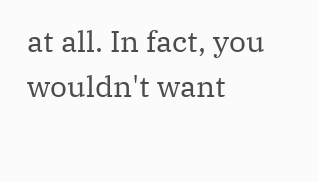at all. In fact, you wouldn't want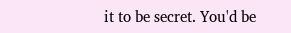it to be secret. You'd be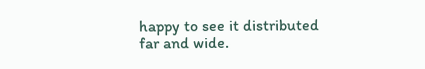happy to see it distributed far and wide.